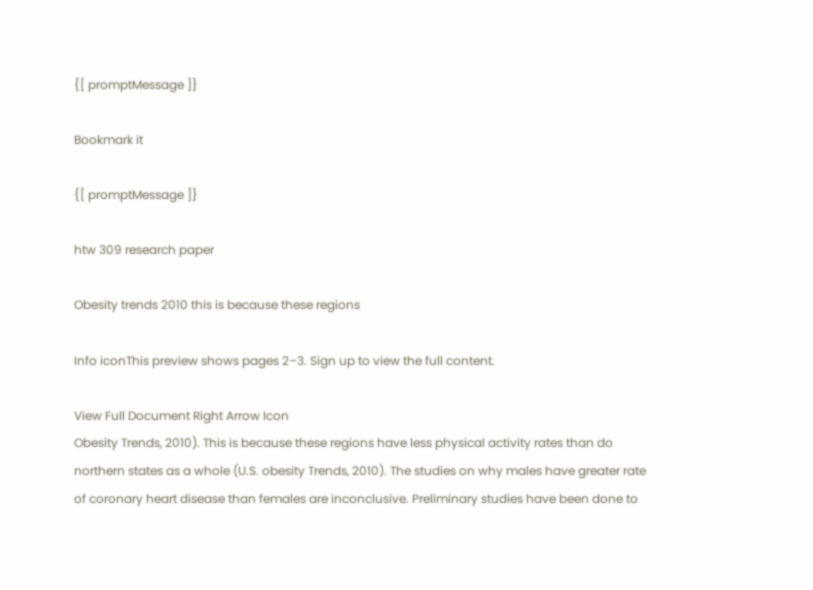{[ promptMessage ]}

Bookmark it

{[ promptMessage ]}

htw 309 research paper

Obesity trends 2010 this is because these regions

Info iconThis preview shows pages 2–3. Sign up to view the full content.

View Full Document Right Arrow Icon
Obesity Trends, 2010). This is because these regions have less physical activity rates than do northern states as a whole (U.S. obesity Trends, 2010). The studies on why males have greater rate of coronary heart disease than females are inconclusive. Preliminary studies have been done to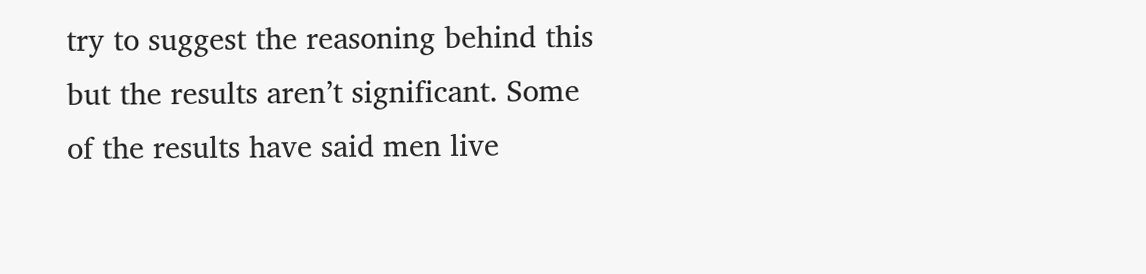try to suggest the reasoning behind this but the results aren’t significant. Some of the results have said men live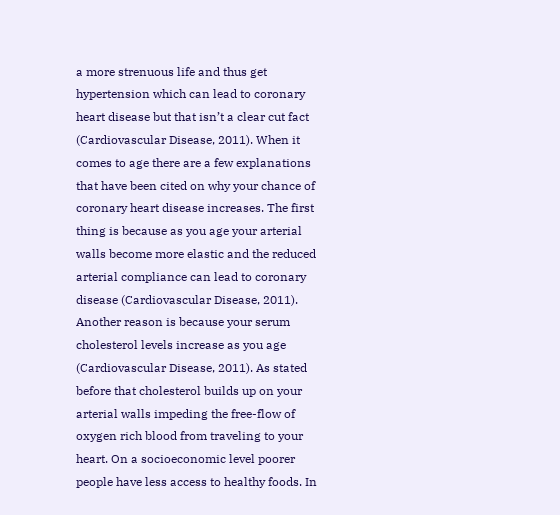a more strenuous life and thus get hypertension which can lead to coronary heart disease but that isn’t a clear cut fact (Cardiovascular Disease, 2011). When it comes to age there are a few explanations that have been cited on why your chance of coronary heart disease increases. The first thing is because as you age your arterial walls become more elastic and the reduced arterial compliance can lead to coronary disease (Cardiovascular Disease, 2011). Another reason is because your serum cholesterol levels increase as you age (Cardiovascular Disease, 2011). As stated before that cholesterol builds up on your arterial walls impeding the free-flow of oxygen rich blood from traveling to your heart. On a socioeconomic level poorer people have less access to healthy foods. In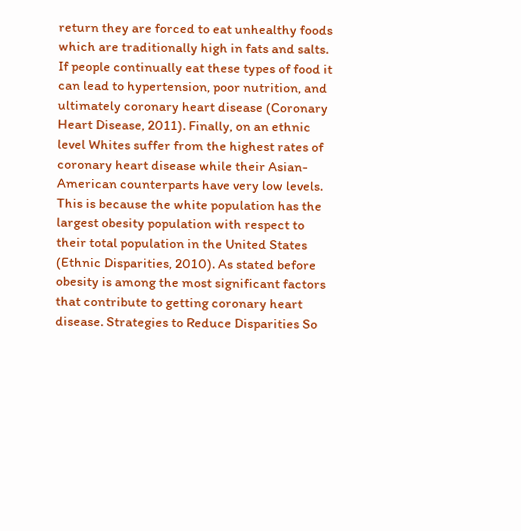return they are forced to eat unhealthy foods which are traditionally high in fats and salts. If people continually eat these types of food it can lead to hypertension, poor nutrition, and ultimately coronary heart disease (Coronary Heart Disease, 2011). Finally, on an ethnic level Whites suffer from the highest rates of coronary heart disease while their Asian-American counterparts have very low levels. This is because the white population has the largest obesity population with respect to their total population in the United States (Ethnic Disparities, 2010). As stated before obesity is among the most significant factors that contribute to getting coronary heart disease. Strategies to Reduce Disparities So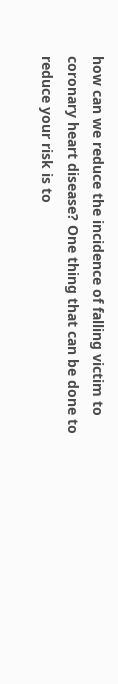how can we reduce the incidence of falling victim to coronary heart disease? One thing that can be done to reduce your risk is to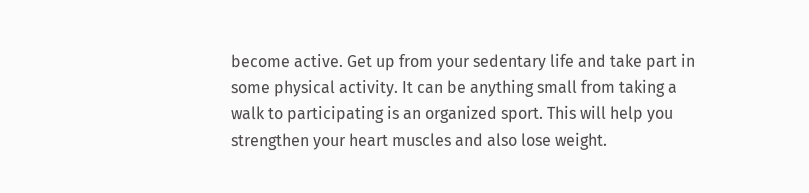become active. Get up from your sedentary life and take part in some physical activity. It can be anything small from taking a walk to participating is an organized sport. This will help you strengthen your heart muscles and also lose weight.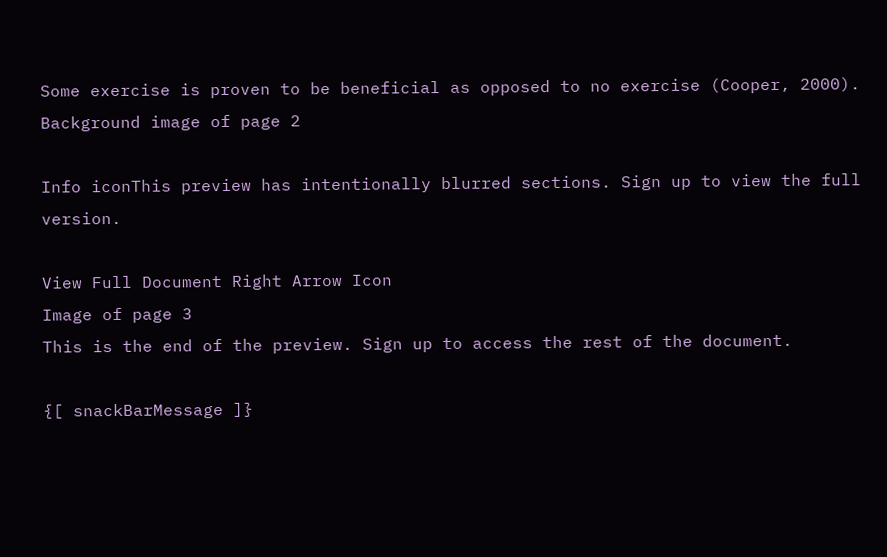Some exercise is proven to be beneficial as opposed to no exercise (Cooper, 2000).
Background image of page 2

Info iconThis preview has intentionally blurred sections. Sign up to view the full version.

View Full Document Right Arrow Icon
Image of page 3
This is the end of the preview. Sign up to access the rest of the document.

{[ snackBarMessage ]}